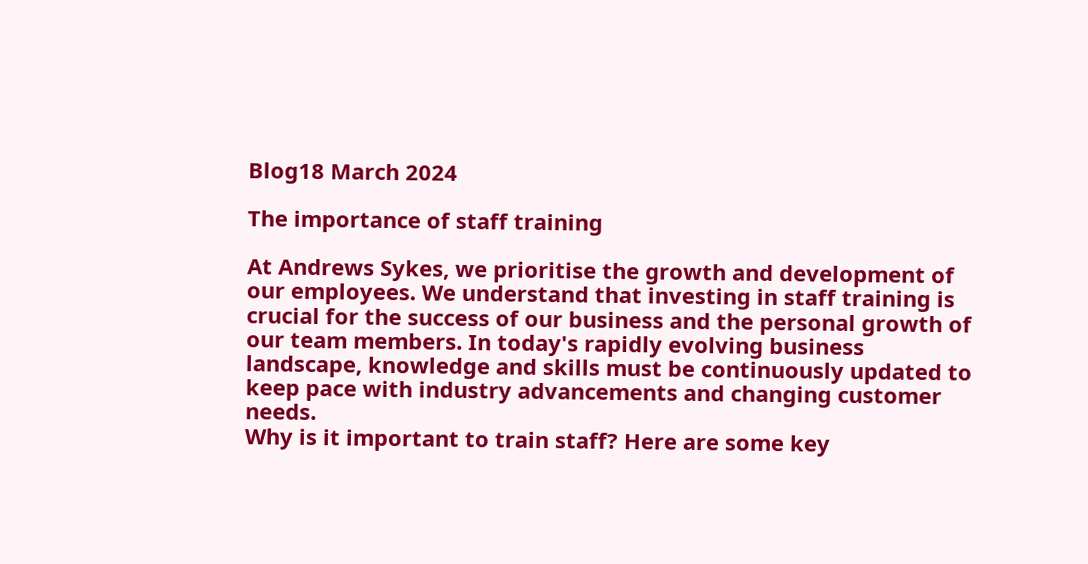Blog18 March 2024

The importance of staff training

At Andrews Sykes, we prioritise the growth and development of our employees. We understand that investing in staff training is crucial for the success of our business and the personal growth of our team members. In today's rapidly evolving business landscape, knowledge and skills must be continuously updated to keep pace with industry advancements and changing customer needs.
Why is it important to train staff? Here are some key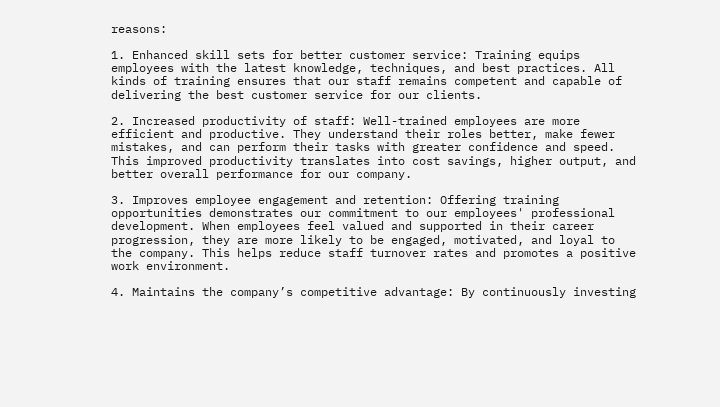reasons:

1. Enhanced skill sets for better customer service: Training equips employees with the latest knowledge, techniques, and best practices. All kinds of training ensures that our staff remains competent and capable of delivering the best customer service for our clients.

2. Increased productivity of staff: Well-trained employees are more efficient and productive. They understand their roles better, make fewer mistakes, and can perform their tasks with greater confidence and speed. This improved productivity translates into cost savings, higher output, and better overall performance for our company.

3. Improves employee engagement and retention: Offering training opportunities demonstrates our commitment to our employees' professional development. When employees feel valued and supported in their career progression, they are more likely to be engaged, motivated, and loyal to the company. This helps reduce staff turnover rates and promotes a positive work environment.

4. Maintains the company’s competitive advantage: By continuously investing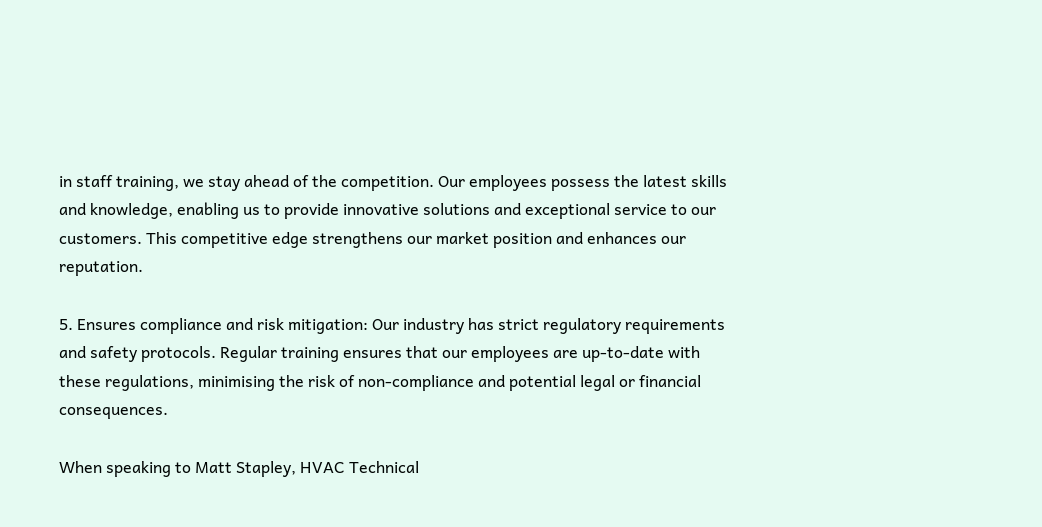in staff training, we stay ahead of the competition. Our employees possess the latest skills and knowledge, enabling us to provide innovative solutions and exceptional service to our customers. This competitive edge strengthens our market position and enhances our reputation.

5. Ensures compliance and risk mitigation: Our industry has strict regulatory requirements and safety protocols. Regular training ensures that our employees are up-to-date with these regulations, minimising the risk of non-compliance and potential legal or financial consequences.

When speaking to Matt Stapley, HVAC Technical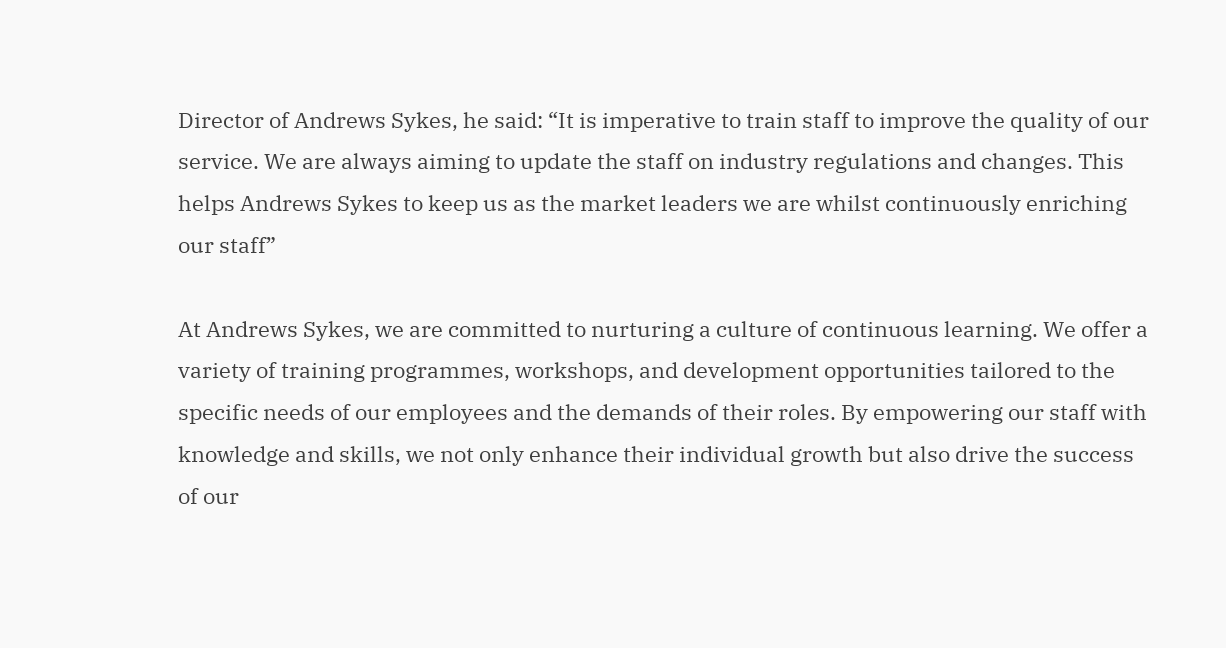Director of Andrews Sykes, he said: “It is imperative to train staff to improve the quality of our service. We are always aiming to update the staff on industry regulations and changes. This helps Andrews Sykes to keep us as the market leaders we are whilst continuously enriching our staff”

At Andrews Sykes, we are committed to nurturing a culture of continuous learning. We offer a variety of training programmes, workshops, and development opportunities tailored to the specific needs of our employees and the demands of their roles. By empowering our staff with knowledge and skills, we not only enhance their individual growth but also drive the success of our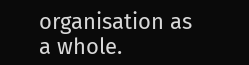organisation as a whole.